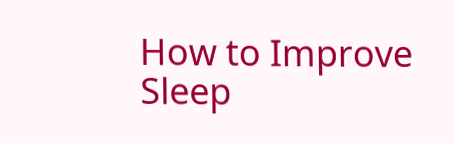How to Improve Sleep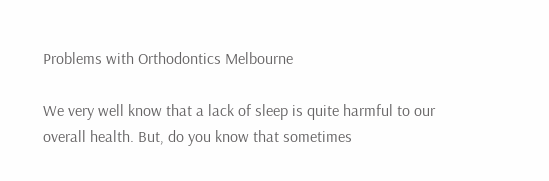Problems with Orthodontics Melbourne

We very well know that a lack of sleep is quite harmful to our overall health. But, do you know that sometimes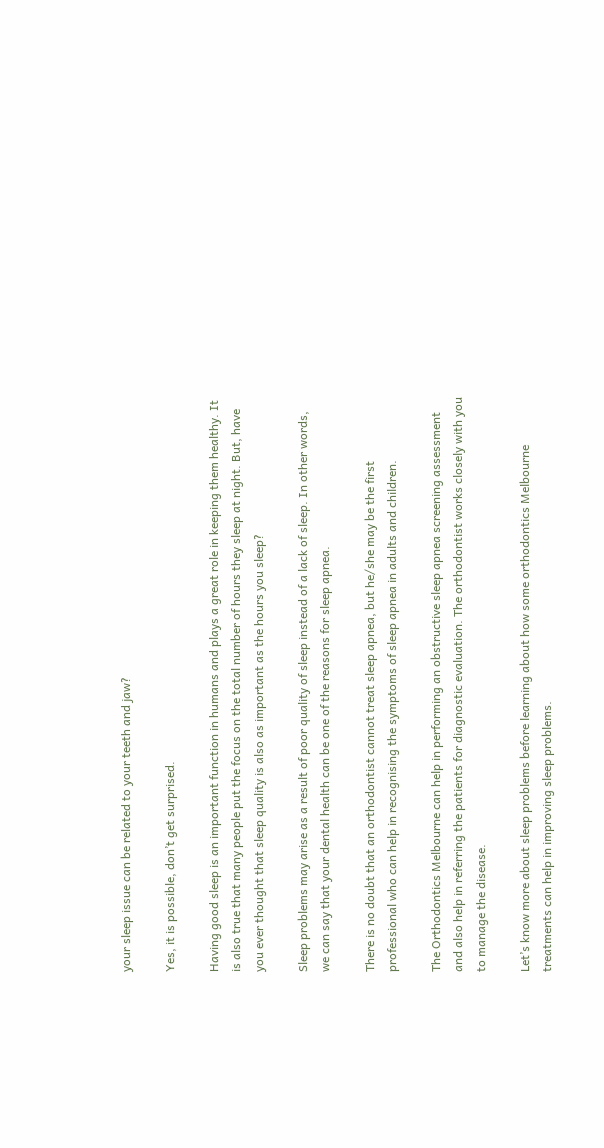your sleep issue can be related to your teeth and jaw?

Yes, it is possible, don’t get surprised.

Having good sleep is an important function in humans and plays a great role in keeping them healthy. It is also true that many people put the focus on the total number of hours they sleep at night. But, have you ever thought that sleep quality is also as important as the hours you sleep?

Sleep problems may arise as a result of poor quality of sleep instead of a lack of sleep. In other words, we can say that your dental health can be one of the reasons for sleep apnea.

There is no doubt that an orthodontist cannot treat sleep apnea, but he/she may be the first professional who can help in recognising the symptoms of sleep apnea in adults and children.

The Orthodontics Melbourne can help in performing an obstructive sleep apnea screening assessment and also help in referring the patients for diagnostic evaluation. The orthodontist works closely with you to manage the disease.

Let’s know more about sleep problems before learning about how some orthodontics Melbourne treatments can help in improving sleep problems.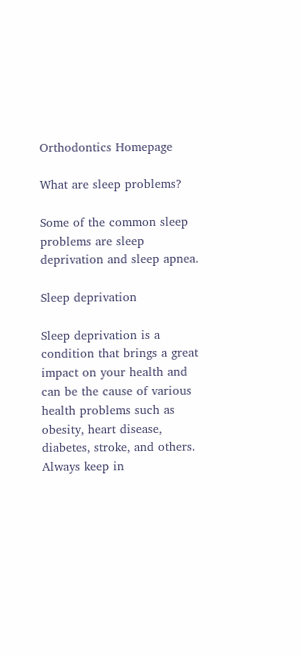Orthodontics Homepage

What are sleep problems?

Some of the common sleep problems are sleep deprivation and sleep apnea.

Sleep deprivation

Sleep deprivation is a condition that brings a great impact on your health and can be the cause of various health problems such as obesity, heart disease, diabetes, stroke, and others. Always keep in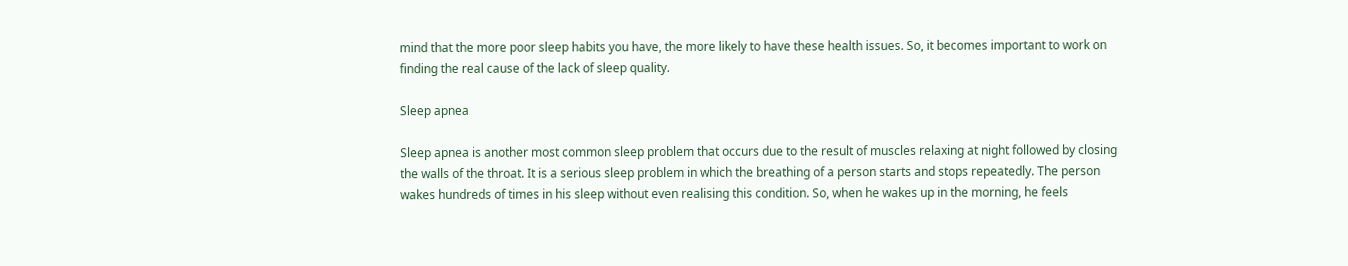mind that the more poor sleep habits you have, the more likely to have these health issues. So, it becomes important to work on finding the real cause of the lack of sleep quality.

Sleep apnea

Sleep apnea is another most common sleep problem that occurs due to the result of muscles relaxing at night followed by closing the walls of the throat. It is a serious sleep problem in which the breathing of a person starts and stops repeatedly. The person wakes hundreds of times in his sleep without even realising this condition. So, when he wakes up in the morning, he feels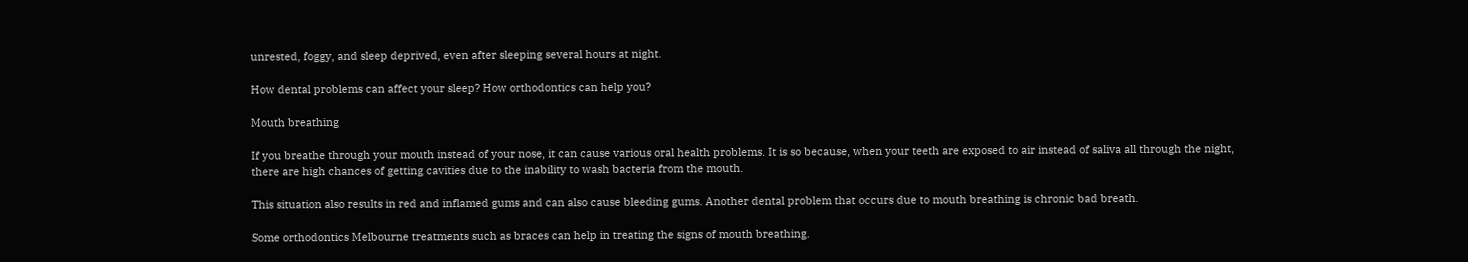unrested, foggy, and sleep deprived, even after sleeping several hours at night.

How dental problems can affect your sleep? How orthodontics can help you?

Mouth breathing

If you breathe through your mouth instead of your nose, it can cause various oral health problems. It is so because, when your teeth are exposed to air instead of saliva all through the night, there are high chances of getting cavities due to the inability to wash bacteria from the mouth.

This situation also results in red and inflamed gums and can also cause bleeding gums. Another dental problem that occurs due to mouth breathing is chronic bad breath.

Some orthodontics Melbourne treatments such as braces can help in treating the signs of mouth breathing.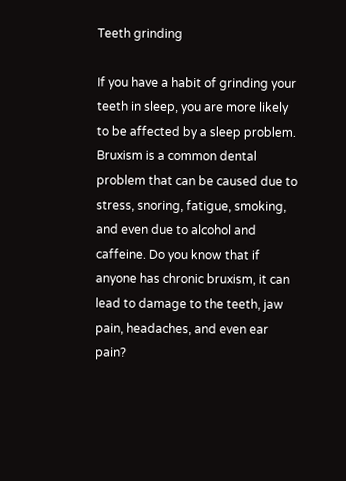Teeth grinding

If you have a habit of grinding your teeth in sleep, you are more likely to be affected by a sleep problem. Bruxism is a common dental problem that can be caused due to stress, snoring, fatigue, smoking, and even due to alcohol and caffeine. Do you know that if anyone has chronic bruxism, it can lead to damage to the teeth, jaw pain, headaches, and even ear pain?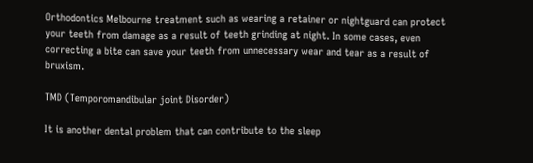Orthodontics Melbourne treatment such as wearing a retainer or nightguard can protect your teeth from damage as a result of teeth grinding at night. In some cases, even correcting a bite can save your teeth from unnecessary wear and tear as a result of bruxism.

TMD (Temporomandibular joint Disorder)

It is another dental problem that can contribute to the sleep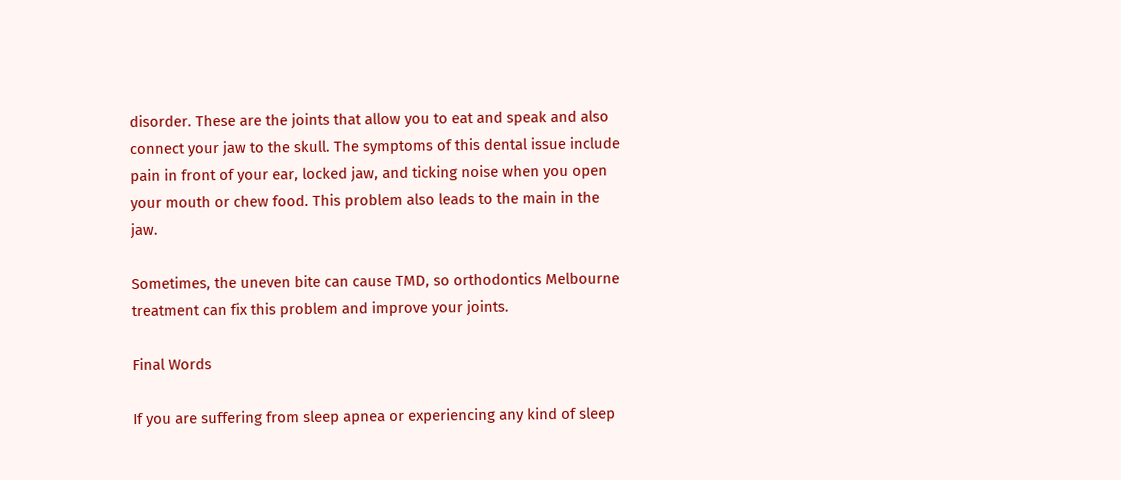disorder. These are the joints that allow you to eat and speak and also connect your jaw to the skull. The symptoms of this dental issue include pain in front of your ear, locked jaw, and ticking noise when you open your mouth or chew food. This problem also leads to the main in the jaw.

Sometimes, the uneven bite can cause TMD, so orthodontics Melbourne treatment can fix this problem and improve your joints.

Final Words

If you are suffering from sleep apnea or experiencing any kind of sleep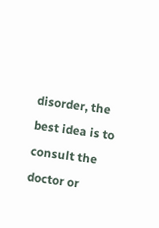disorder, the best idea is to consult the doctor or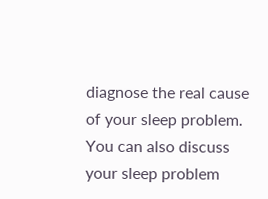diagnose the real cause of your sleep problem. You can also discuss your sleep problem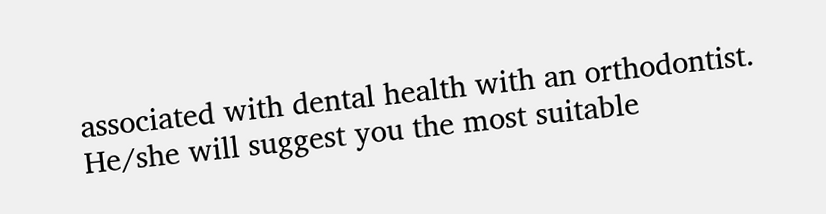associated with dental health with an orthodontist. He/she will suggest you the most suitable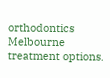orthodontics Melbourne treatment options.